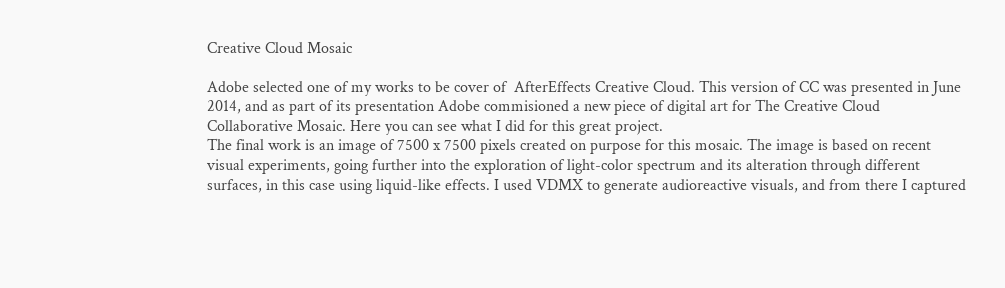Creative Cloud Mosaic

Adobe selected one of my works to be cover of  AfterEffects Creative Cloud. This version of CC was presented in June 2014, and as part of its presentation Adobe commisioned a new piece of digital art for The Creative Cloud Collaborative Mosaic. Here you can see what I did for this great project.
The final work is an image of 7500 x 7500 pixels created on purpose for this mosaic. The image is based on recent visual experiments, going further into the exploration of light-color spectrum and its alteration through different surfaces, in this case using liquid-like effects. I used VDMX to generate audioreactive visuals, and from there I captured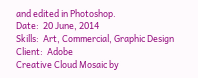and edited in Photoshop.
Date:  20 June, 2014
Skills:  Art, Commercial, Graphic Design
Client:  Adobe
Creative Cloud Mosaic by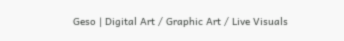Geso | Digital Art / Graphic Art / Live Visuals